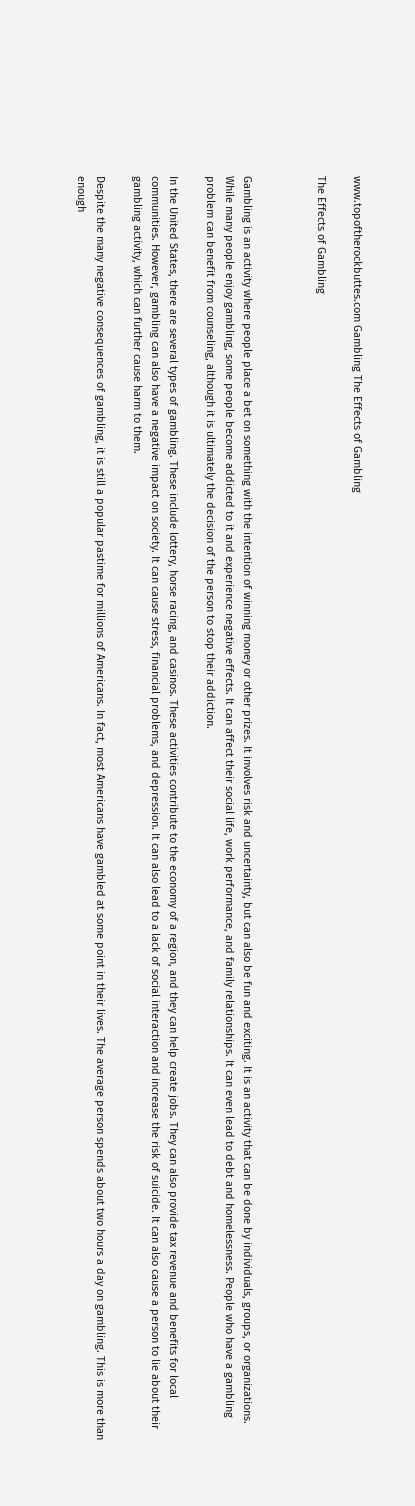www.topoftherockbuttes.com Gambling The Effects of Gambling

The Effects of Gambling



Gambling is an activity where people place a bet on something with the intention of winning money or other prizes. It involves risk and uncertainty, but can also be fun and exciting. It is an activity that can be done by individuals, groups, or organizations. While many people enjoy gambling, some people become addicted to it and experience negative effects. It can affect their social life, work performance, and family relationships. It can even lead to debt and homelessness. People who have a gambling problem can benefit from counseling, although it is ultimately the decision of the person to stop their addiction.

In the United States, there are several types of gambling. These include lottery, horse racing, and casinos. These activities contribute to the economy of a region, and they can help create jobs. They can also provide tax revenue and benefits for local communities. However, gambling can also have a negative impact on society. It can cause stress, financial problems, and depression. It can also lead to a lack of social interaction and increase the risk of suicide. It can also cause a person to lie about their gambling activity, which can further cause harm to them.

Despite the many negative consequences of gambling, it is still a popular pastime for millions of Americans. In fact, most Americans have gambled at some point in their lives. The average person spends about two hours a day on gambling. This is more than enough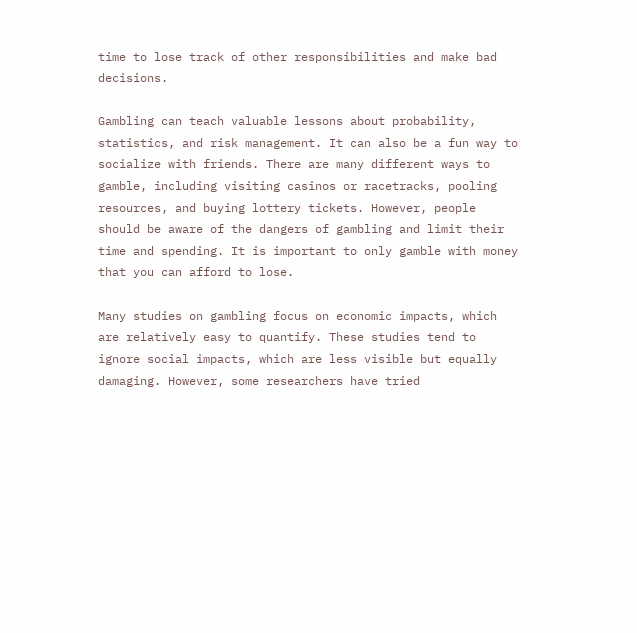time to lose track of other responsibilities and make bad decisions.

Gambling can teach valuable lessons about probability, statistics, and risk management. It can also be a fun way to socialize with friends. There are many different ways to gamble, including visiting casinos or racetracks, pooling resources, and buying lottery tickets. However, people should be aware of the dangers of gambling and limit their time and spending. It is important to only gamble with money that you can afford to lose.

Many studies on gambling focus on economic impacts, which are relatively easy to quantify. These studies tend to ignore social impacts, which are less visible but equally damaging. However, some researchers have tried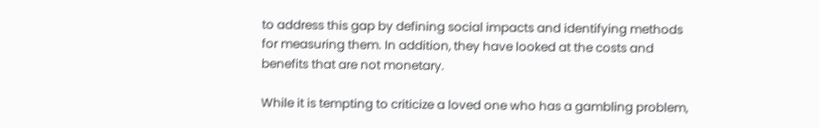to address this gap by defining social impacts and identifying methods for measuring them. In addition, they have looked at the costs and benefits that are not monetary.

While it is tempting to criticize a loved one who has a gambling problem,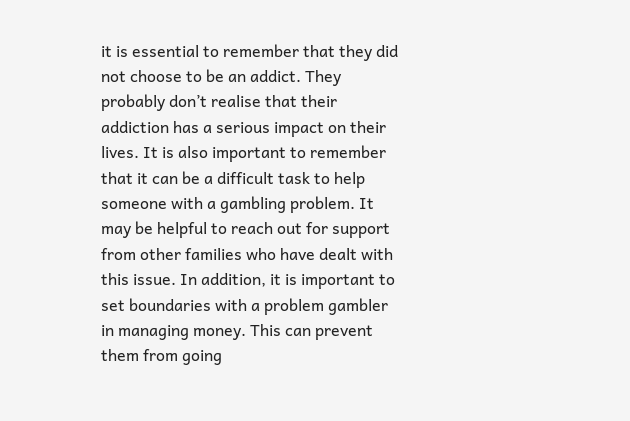it is essential to remember that they did not choose to be an addict. They probably don’t realise that their addiction has a serious impact on their lives. It is also important to remember that it can be a difficult task to help someone with a gambling problem. It may be helpful to reach out for support from other families who have dealt with this issue. In addition, it is important to set boundaries with a problem gambler in managing money. This can prevent them from going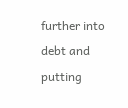further into debt and putting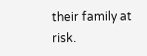their family at risk.